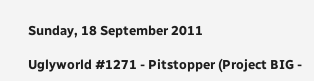Sunday, 18 September 2011

Uglyworld #1271 - Pitstopper (Project BIG -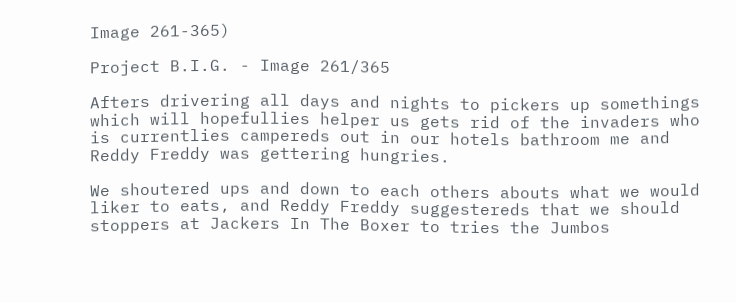Image 261-365)

Project B.I.G. - Image 261/365

Afters drivering all days and nights to pickers up somethings which will hopefullies helper us gets rid of the invaders who is currentlies campereds out in our hotels bathroom me and Reddy Freddy was gettering hungries.

We shoutered ups and down to each others abouts what we would liker to eats, and Reddy Freddy suggestereds that we should stoppers at Jackers In The Boxer to tries the Jumbos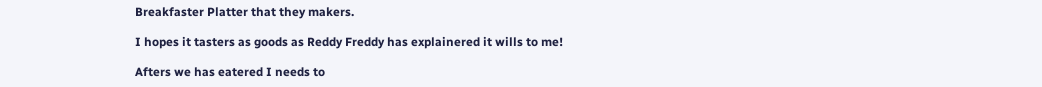Breakfaster Platter that they makers.

I hopes it tasters as goods as Reddy Freddy has explainered it wills to me!

Afters we has eatered I needs to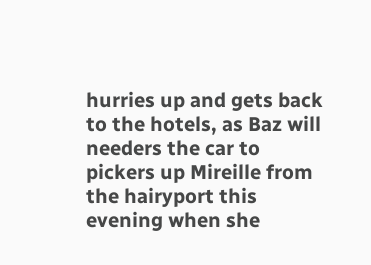hurries up and gets back to the hotels, as Baz will needers the car to pickers up Mireille from the hairyport this evening when she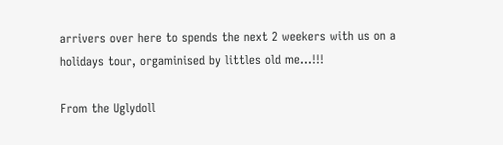arrivers over here to spends the next 2 weekers with us on a holidays tour, orgaminised by littles old me...!!!

From the Uglydoll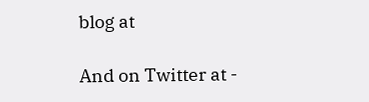blog at

And on Twitter at -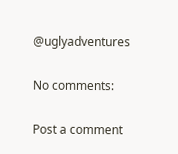@uglyadventures

No comments:

Post a comment